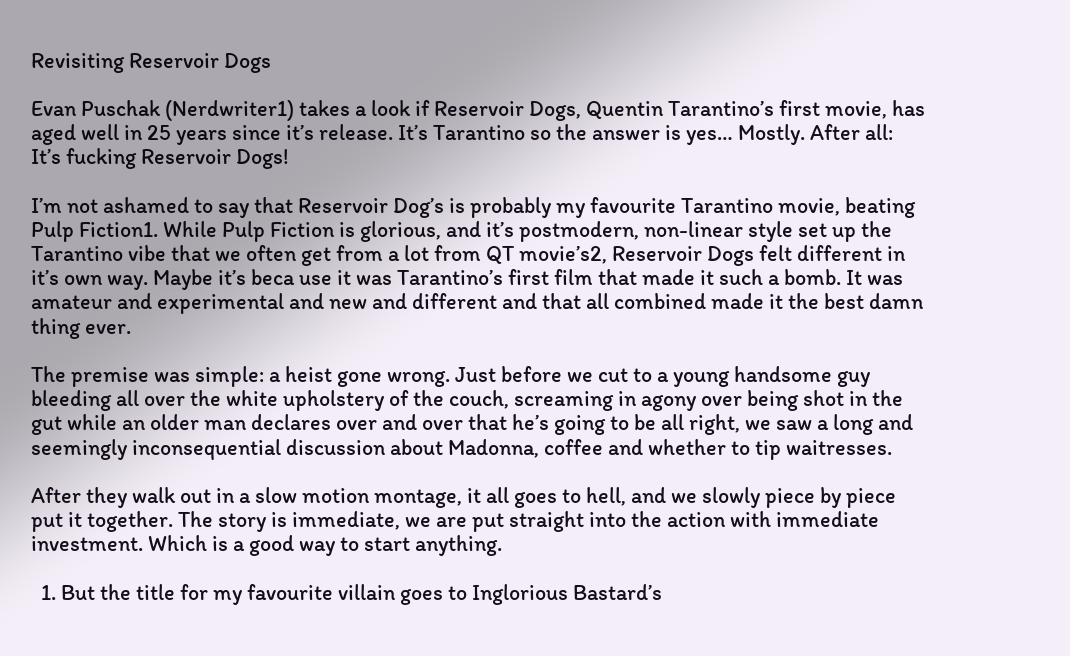Revisiting Reservoir Dogs

Evan Puschak (Nerdwriter1) takes a look if Reservoir Dogs, Quentin Tarantino’s first movie, has aged well in 25 years since it’s release. It’s Tarantino so the answer is yes… Mostly. After all: It’s fucking Reservoir Dogs!

I’m not ashamed to say that Reservoir Dog’s is probably my favourite Tarantino movie, beating Pulp Fiction1. While Pulp Fiction is glorious, and it’s postmodern, non-linear style set up the Tarantino vibe that we often get from a lot from QT movie’s2, Reservoir Dogs felt different in it’s own way. Maybe it’s beca use it was Tarantino’s first film that made it such a bomb. It was amateur and experimental and new and different and that all combined made it the best damn thing ever.

The premise was simple: a heist gone wrong. Just before we cut to a young handsome guy bleeding all over the white upholstery of the couch, screaming in agony over being shot in the gut while an older man declares over and over that he’s going to be all right, we saw a long and seemingly inconsequential discussion about Madonna, coffee and whether to tip waitresses.

After they walk out in a slow motion montage, it all goes to hell, and we slowly piece by piece put it together. The story is immediate, we are put straight into the action with immediate investment. Which is a good way to start anything.

  1. But the title for my favourite villain goes to Inglorious Bastard’s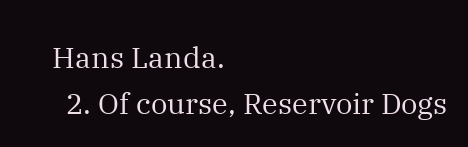Hans Landa.
  2. Of course, Reservoir Dogs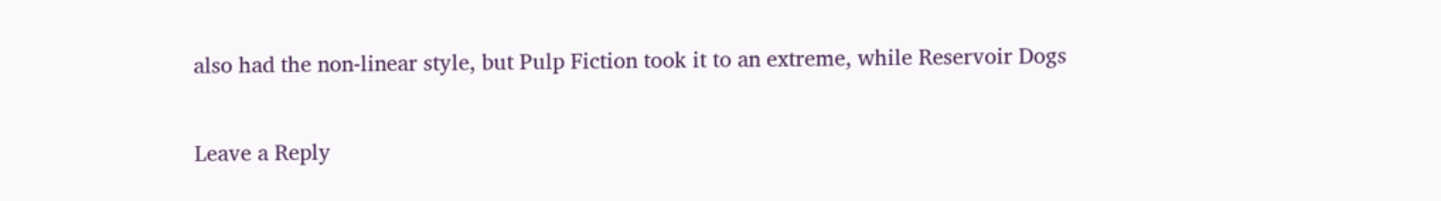also had the non-linear style, but Pulp Fiction took it to an extreme, while Reservoir Dogs

Leave a Reply